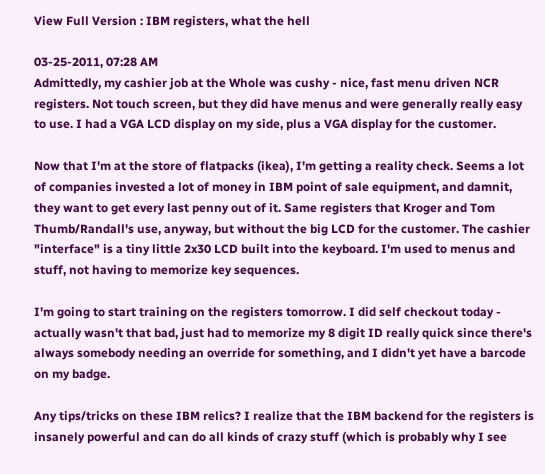View Full Version : IBM registers, what the hell

03-25-2011, 07:28 AM
Admittedly, my cashier job at the Whole was cushy - nice, fast menu driven NCR registers. Not touch screen, but they did have menus and were generally really easy to use. I had a VGA LCD display on my side, plus a VGA display for the customer.

Now that I'm at the store of flatpacks (ikea), I'm getting a reality check. Seems a lot of companies invested a lot of money in IBM point of sale equipment, and damnit, they want to get every last penny out of it. Same registers that Kroger and Tom Thumb/Randall's use, anyway, but without the big LCD for the customer. The cashier "interface" is a tiny little 2x30 LCD built into the keyboard. I'm used to menus and stuff, not having to memorize key sequences.

I'm going to start training on the registers tomorrow. I did self checkout today - actually wasn't that bad, just had to memorize my 8 digit ID really quick since there's always somebody needing an override for something, and I didn't yet have a barcode on my badge.

Any tips/tricks on these IBM relics? I realize that the IBM backend for the registers is insanely powerful and can do all kinds of crazy stuff (which is probably why I see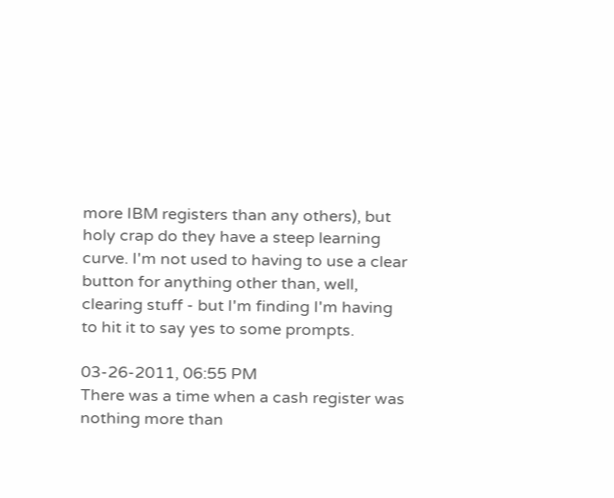more IBM registers than any others), but holy crap do they have a steep learning curve. I'm not used to having to use a clear button for anything other than, well, clearing stuff - but I'm finding I'm having to hit it to say yes to some prompts.

03-26-2011, 06:55 PM
There was a time when a cash register was nothing more than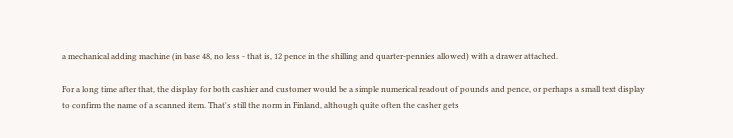a mechanical adding machine (in base 48, no less - that is, 12 pence in the shilling and quarter-pennies allowed) with a drawer attached.

For a long time after that, the display for both cashier and customer would be a simple numerical readout of pounds and pence, or perhaps a small text display to confirm the name of a scanned item. That's still the norm in Finland, although quite often the casher gets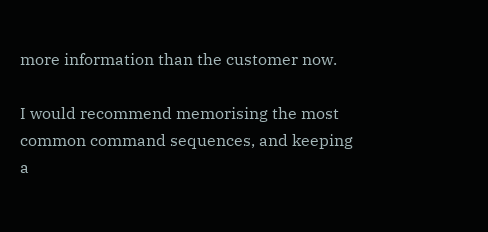more information than the customer now.

I would recommend memorising the most common command sequences, and keeping a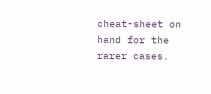cheat-sheet on hand for the rarer cases.